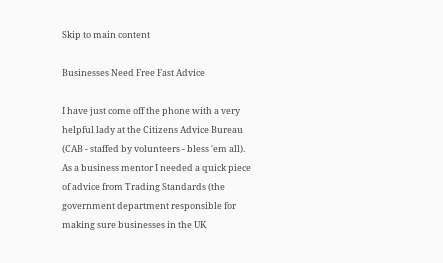Skip to main content

Businesses Need Free Fast Advice

I have just come off the phone with a very helpful lady at the Citizens Advice Bureau (CAB - staffed by volunteers - bless 'em all). As a business mentor I needed a quick piece of advice from Trading Standards (the government department responsible for making sure businesses in the UK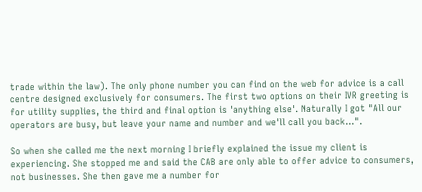trade within the law). The only phone number you can find on the web for advice is a call centre designed exclusively for consumers. The first two options on their IVR greeting is for utility supplies, the third and final option is 'anything else'. Naturally I got "All our operators are busy, but leave your name and number and we'll call you back...".

So when she called me the next morning I briefly explained the issue my client is experiencing. She stopped me and said the CAB are only able to offer advice to consumers, not businesses. She then gave me a number for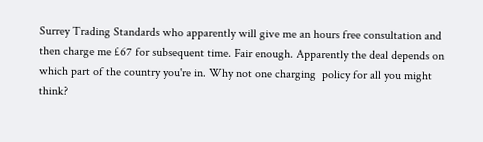Surrey Trading Standards who apparently will give me an hours free consultation and then charge me £67 for subsequent time. Fair enough. Apparently the deal depends on which part of the country you're in. Why not one charging  policy for all you might think?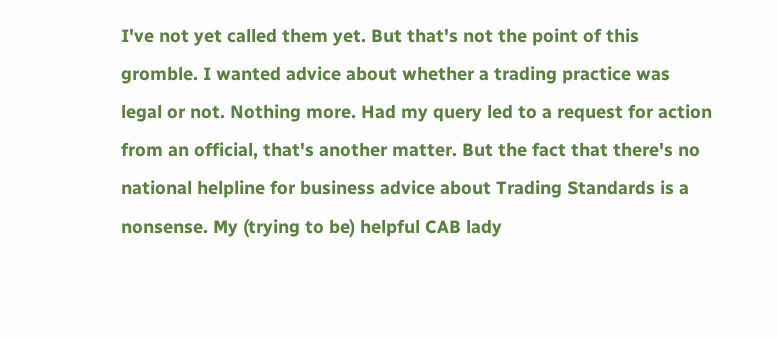I've not yet called them yet. But that's not the point of this gromble. I wanted advice about whether a trading practice was legal or not. Nothing more. Had my query led to a request for action from an official, that's another matter. But the fact that there's no national helpline for business advice about Trading Standards is a nonsense. My (trying to be) helpful CAB lady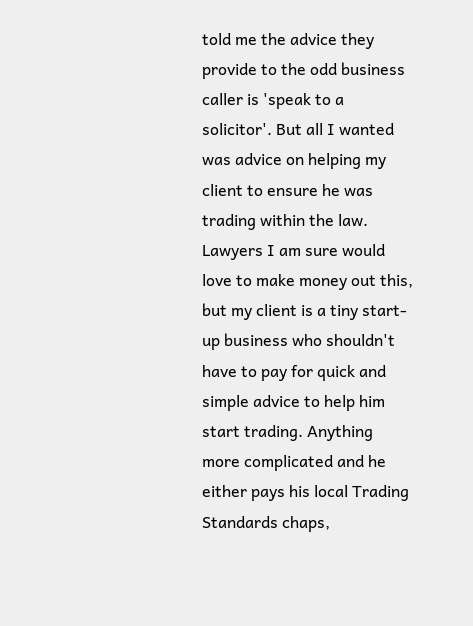told me the advice they provide to the odd business caller is 'speak to a solicitor'. But all I wanted was advice on helping my client to ensure he was trading within the law. Lawyers I am sure would love to make money out this, but my client is a tiny start-up business who shouldn't have to pay for quick and simple advice to help him start trading. Anything more complicated and he either pays his local Trading Standards chaps,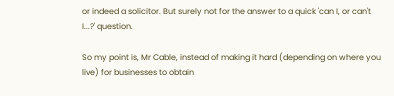or indeed a solicitor. But surely not for the answer to a quick 'can I, or can't I...?' question.

So my point is, Mr Cable, instead of making it hard (depending on where you live) for businesses to obtain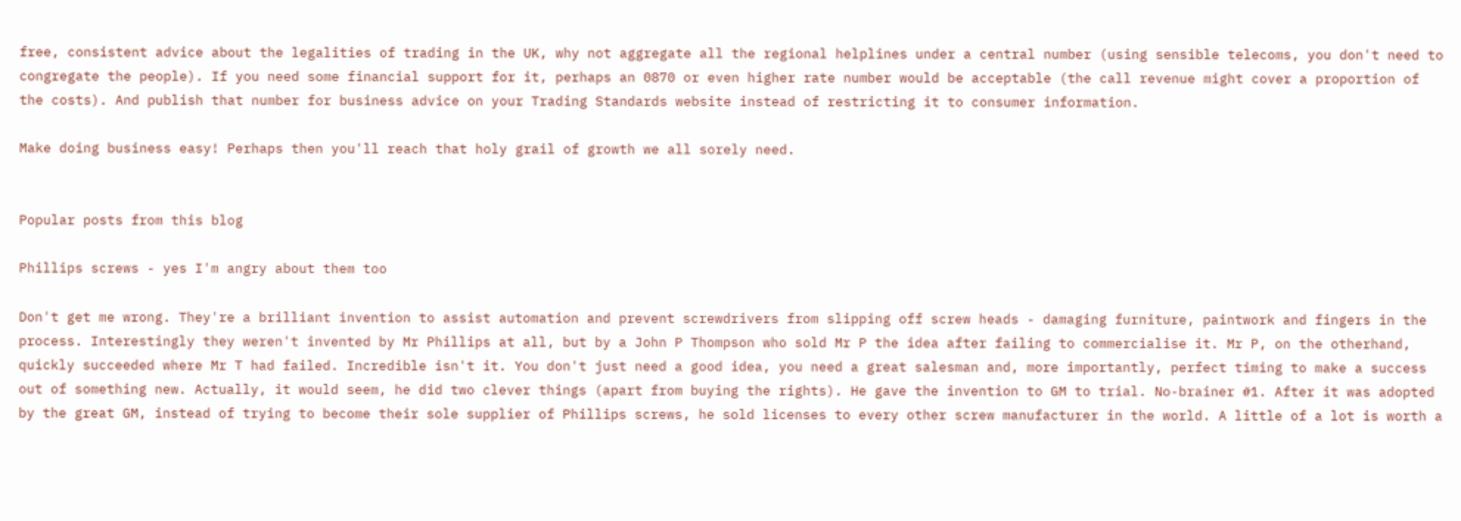free, consistent advice about the legalities of trading in the UK, why not aggregate all the regional helplines under a central number (using sensible telecoms, you don't need to congregate the people). If you need some financial support for it, perhaps an 0870 or even higher rate number would be acceptable (the call revenue might cover a proportion of the costs). And publish that number for business advice on your Trading Standards website instead of restricting it to consumer information.

Make doing business easy! Perhaps then you'll reach that holy grail of growth we all sorely need.


Popular posts from this blog

Phillips screws - yes I'm angry about them too

Don't get me wrong. They're a brilliant invention to assist automation and prevent screwdrivers from slipping off screw heads - damaging furniture, paintwork and fingers in the process. Interestingly they weren't invented by Mr Phillips at all, but by a John P Thompson who sold Mr P the idea after failing to commercialise it. Mr P, on the otherhand, quickly succeeded where Mr T had failed. Incredible isn't it. You don't just need a good idea, you need a great salesman and, more importantly, perfect timing to make a success out of something new. Actually, it would seem, he did two clever things (apart from buying the rights). He gave the invention to GM to trial. No-brainer #1. After it was adopted by the great GM, instead of trying to become their sole supplier of Phillips screws, he sold licenses to every other screw manufacturer in the world. A little of a lot is worth a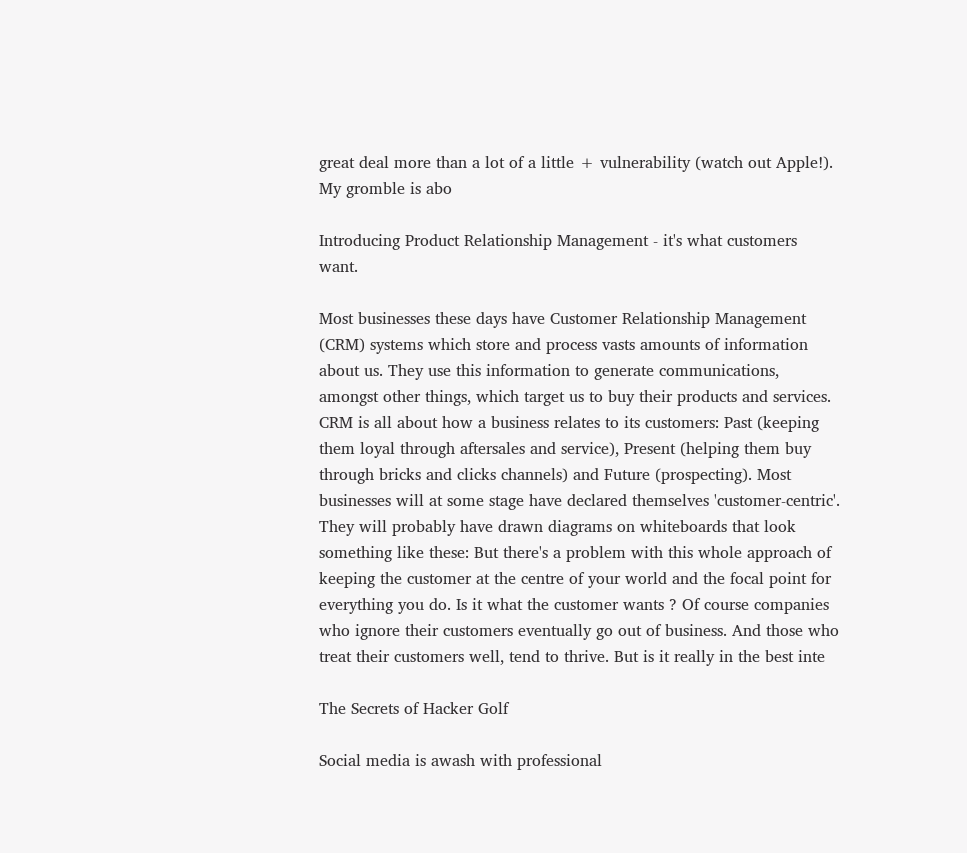great deal more than a lot of a little + vulnerability (watch out Apple!). My gromble is abo

Introducing Product Relationship Management - it's what customers want.

Most businesses these days have Customer Relationship Management (CRM) systems which store and process vasts amounts of information about us. They use this information to generate communications, amongst other things, which target us to buy their products and services. CRM is all about how a business relates to its customers: Past (keeping them loyal through aftersales and service), Present (helping them buy through bricks and clicks channels) and Future (prospecting). Most businesses will at some stage have declared themselves 'customer-centric'. They will probably have drawn diagrams on whiteboards that look something like these: But there's a problem with this whole approach of keeping the customer at the centre of your world and the focal point for everything you do. Is it what the customer wants ? Of course companies who ignore their customers eventually go out of business. And those who treat their customers well, tend to thrive. But is it really in the best inte

The Secrets of Hacker Golf

Social media is awash with professional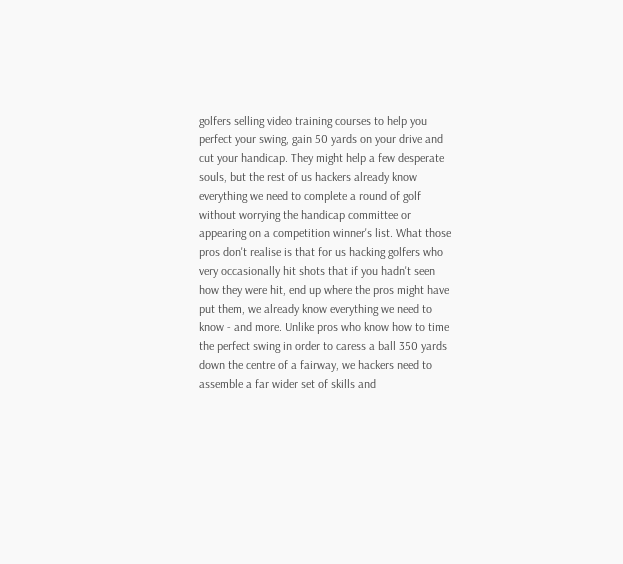golfers selling video training courses to help you perfect your swing, gain 50 yards on your drive and cut your handicap. They might help a few desperate souls, but the rest of us hackers already know everything we need to complete a round of golf without worrying the handicap committee or appearing on a competition winner's list. What those pros don't realise is that for us hacking golfers who very occasionally hit shots that if you hadn't seen how they were hit, end up where the pros might have put them, we already know everything we need to know - and more. Unlike pros who know how to time the perfect swing in order to caress a ball 350 yards down the centre of a fairway, we hackers need to assemble a far wider set of skills and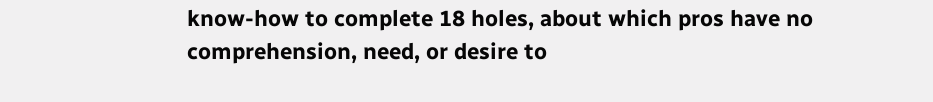know-how to complete 18 holes, about which pros have no comprehension, need, or desire to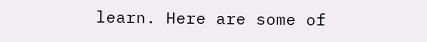learn. Here are some of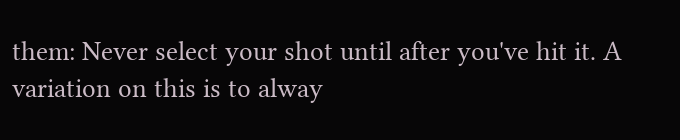them: Never select your shot until after you've hit it. A variation on this is to alway